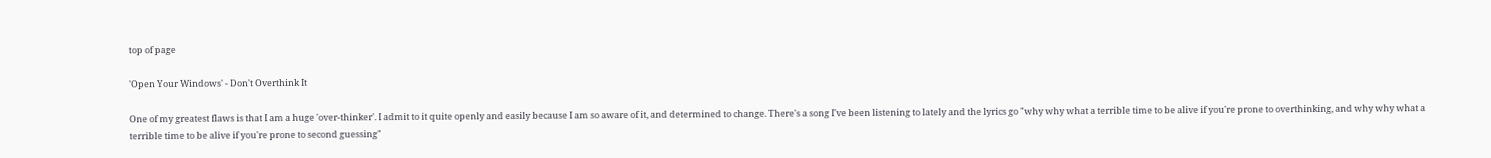top of page

'Open Your Windows' - Don't Overthink It

One of my greatest flaws is that I am a huge 'over-thinker'. I admit to it quite openly and easily because I am so aware of it, and determined to change. There's a song I've been listening to lately and the lyrics go "why why what a terrible time to be alive if you're prone to overthinking, and why why what a terrible time to be alive if you're prone to second guessing"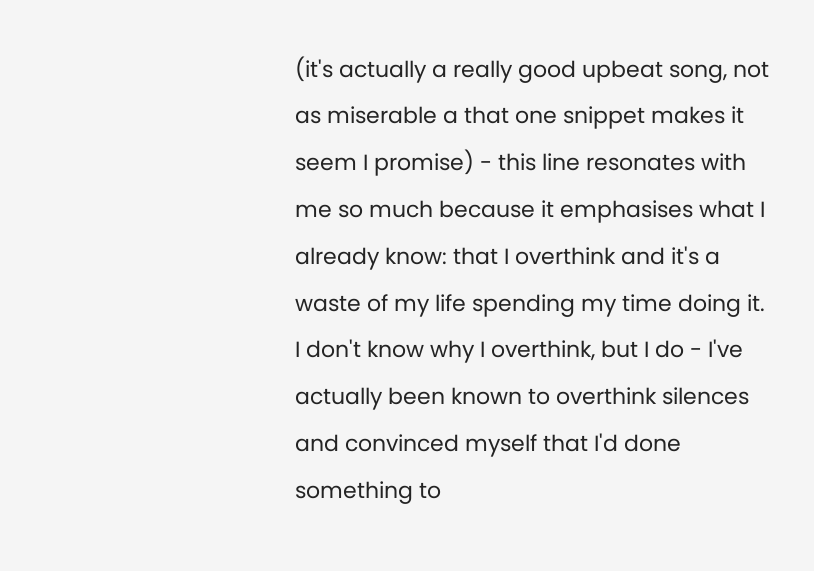(it's actually a really good upbeat song, not as miserable a that one snippet makes it seem I promise) - this line resonates with me so much because it emphasises what I already know: that I overthink and it's a waste of my life spending my time doing it. I don't know why I overthink, but I do - I've actually been known to overthink silences and convinced myself that I'd done something to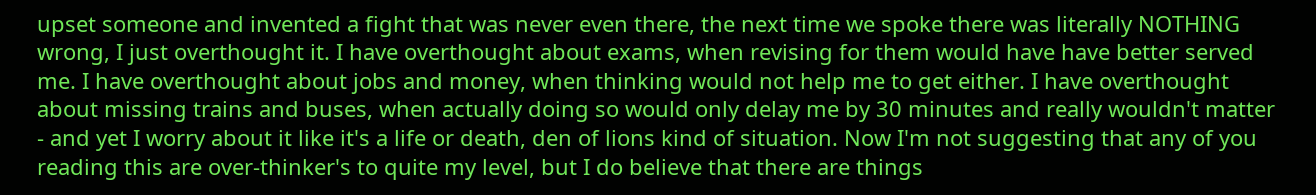upset someone and invented a fight that was never even there, the next time we spoke there was literally NOTHING wrong, I just overthought it. I have overthought about exams, when revising for them would have have better served me. I have overthought about jobs and money, when thinking would not help me to get either. I have overthought about missing trains and buses, when actually doing so would only delay me by 30 minutes and really wouldn't matter - and yet I worry about it like it's a life or death, den of lions kind of situation. Now I'm not suggesting that any of you reading this are over-thinker's to quite my level, but I do believe that there are things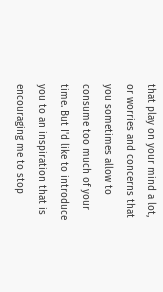that play on your mind a lot, or worries and concerns that you sometimes allow to consume too much of your time. But I'd like to introduce you to an inspiration that is encouraging me to stop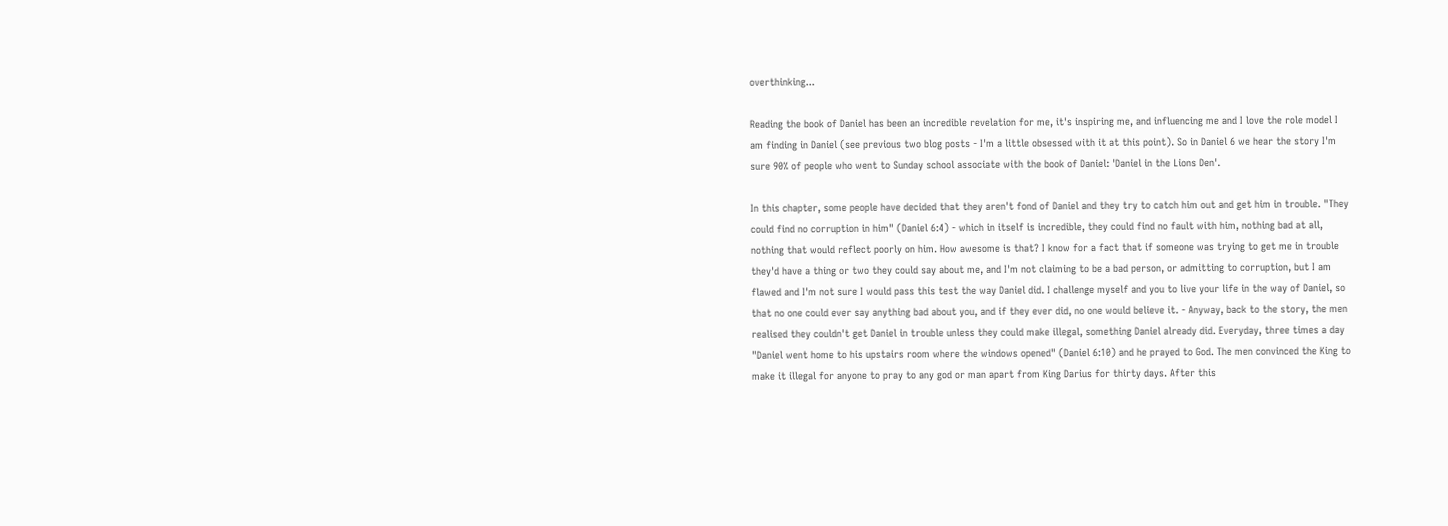overthinking...

Reading the book of Daniel has been an incredible revelation for me, it's inspiring me, and influencing me and I love the role model I am finding in Daniel (see previous two blog posts - I'm a little obsessed with it at this point). So in Daniel 6 we hear the story I'm sure 90% of people who went to Sunday school associate with the book of Daniel: 'Daniel in the Lions Den'.

In this chapter, some people have decided that they aren't fond of Daniel and they try to catch him out and get him in trouble. "They could find no corruption in him" (Daniel 6:4) - which in itself is incredible, they could find no fault with him, nothing bad at all, nothing that would reflect poorly on him. How awesome is that? I know for a fact that if someone was trying to get me in trouble they'd have a thing or two they could say about me, and I'm not claiming to be a bad person, or admitting to corruption, but I am flawed and I'm not sure I would pass this test the way Daniel did. I challenge myself and you to live your life in the way of Daniel, so that no one could ever say anything bad about you, and if they ever did, no one would believe it. - Anyway, back to the story, the men realised they couldn't get Daniel in trouble unless they could make illegal, something Daniel already did. Everyday, three times a day "Daniel went home to his upstairs room where the windows opened" (Daniel 6:10) and he prayed to God. The men convinced the King to make it illegal for anyone to pray to any god or man apart from King Darius for thirty days. After this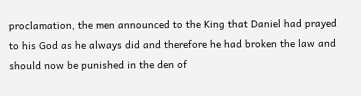proclamation, the men announced to the King that Daniel had prayed to his God as he always did and therefore he had broken the law and should now be punished in the den of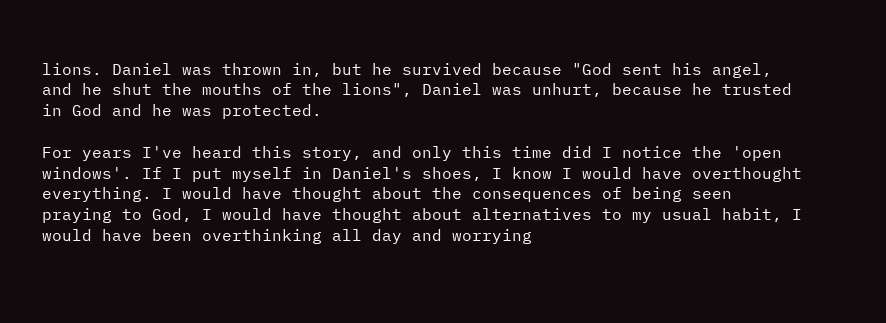lions. Daniel was thrown in, but he survived because "God sent his angel, and he shut the mouths of the lions", Daniel was unhurt, because he trusted in God and he was protected.

For years I've heard this story, and only this time did I notice the 'open windows'. If I put myself in Daniel's shoes, I know I would have overthought everything. I would have thought about the consequences of being seen praying to God, I would have thought about alternatives to my usual habit, I would have been overthinking all day and worrying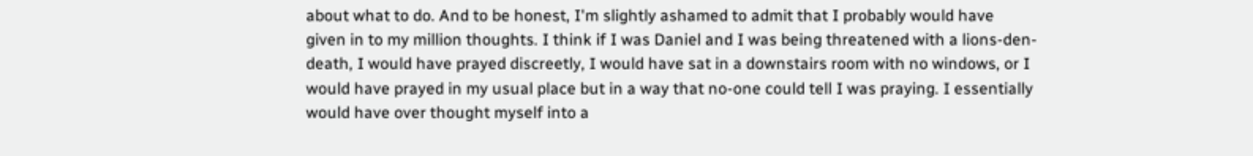about what to do. And to be honest, I'm slightly ashamed to admit that I probably would have given in to my million thoughts. I think if I was Daniel and I was being threatened with a lions-den-death, I would have prayed discreetly, I would have sat in a downstairs room with no windows, or I would have prayed in my usual place but in a way that no-one could tell I was praying. I essentially would have over thought myself into a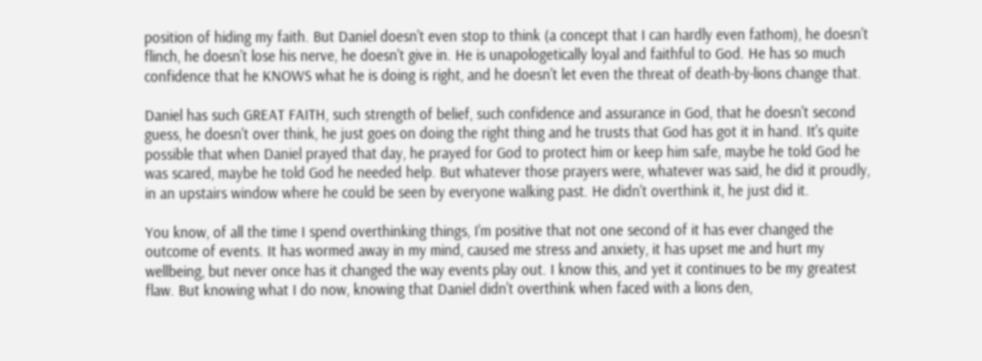position of hiding my faith. But Daniel doesn't even stop to think (a concept that I can hardly even fathom), he doesn't flinch, he doesn't lose his nerve, he doesn't give in. He is unapologetically loyal and faithful to God. He has so much confidence that he KNOWS what he is doing is right, and he doesn't let even the threat of death-by-lions change that.

Daniel has such GREAT FAITH, such strength of belief, such confidence and assurance in God, that he doesn't second guess, he doesn't over think, he just goes on doing the right thing and he trusts that God has got it in hand. It's quite possible that when Daniel prayed that day, he prayed for God to protect him or keep him safe, maybe he told God he was scared, maybe he told God he needed help. But whatever those prayers were, whatever was said, he did it proudly, in an upstairs window where he could be seen by everyone walking past. He didn't overthink it, he just did it.

You know, of all the time I spend overthinking things, I'm positive that not one second of it has ever changed the outcome of events. It has wormed away in my mind, caused me stress and anxiety, it has upset me and hurt my wellbeing, but never once has it changed the way events play out. I know this, and yet it continues to be my greatest flaw. But knowing what I do now, knowing that Daniel didn't overthink when faced with a lions den,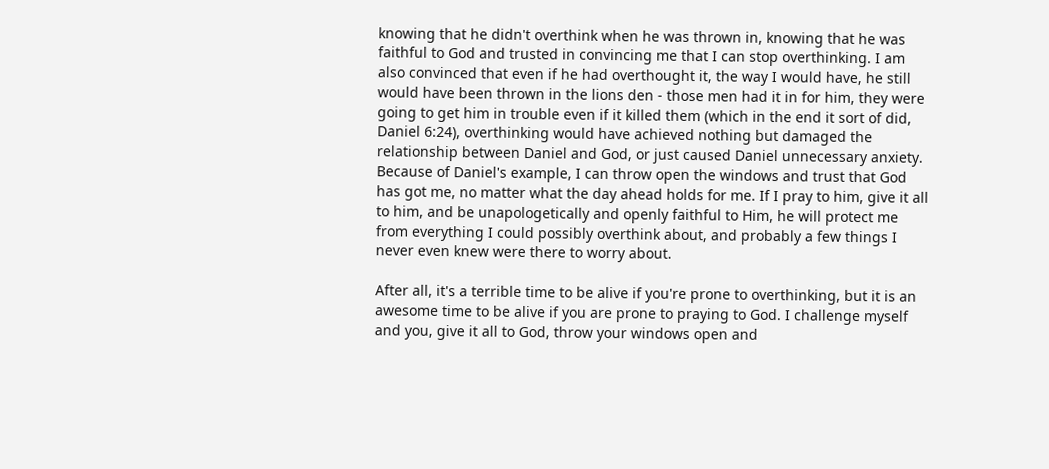knowing that he didn't overthink when he was thrown in, knowing that he was faithful to God and trusted in convincing me that I can stop overthinking. I am also convinced that even if he had overthought it, the way I would have, he still would have been thrown in the lions den - those men had it in for him, they were going to get him in trouble even if it killed them (which in the end it sort of did, Daniel 6:24), overthinking would have achieved nothing but damaged the relationship between Daniel and God, or just caused Daniel unnecessary anxiety. Because of Daniel's example, I can throw open the windows and trust that God has got me, no matter what the day ahead holds for me. If I pray to him, give it all to him, and be unapologetically and openly faithful to Him, he will protect me from everything I could possibly overthink about, and probably a few things I never even knew were there to worry about.

After all, it's a terrible time to be alive if you're prone to overthinking, but it is an awesome time to be alive if you are prone to praying to God. I challenge myself and you, give it all to God, throw your windows open and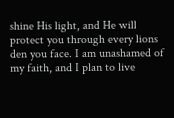shine His light, and He will protect you through every lions den you face. I am unashamed of my faith, and I plan to live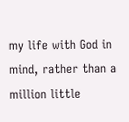my life with God in mind, rather than a million little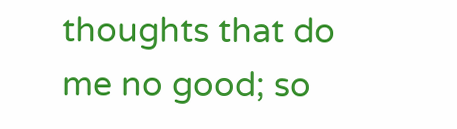thoughts that do me no good; so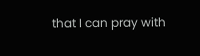that I can pray with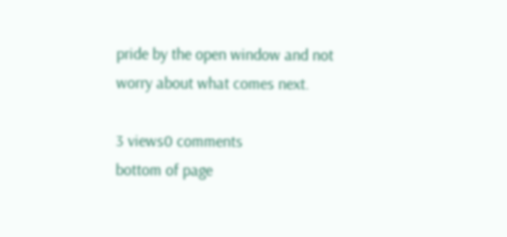pride by the open window and not worry about what comes next.

3 views0 comments
bottom of page